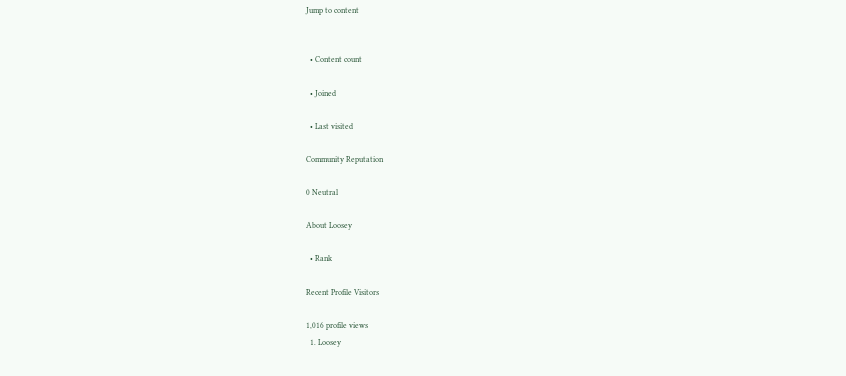Jump to content


  • Content count

  • Joined

  • Last visited

Community Reputation

0 Neutral

About Loosey

  • Rank

Recent Profile Visitors

1,016 profile views
  1. Loosey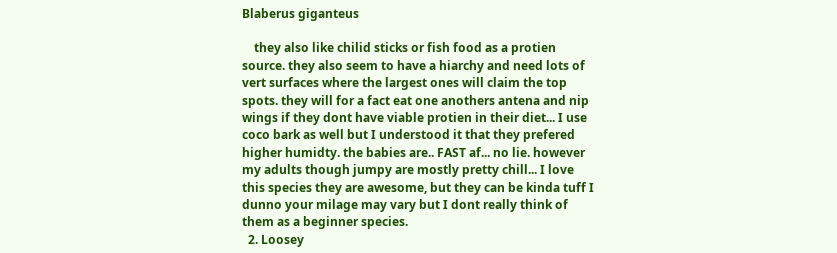Blaberus giganteus

    they also like chilid sticks or fish food as a protien source. they also seem to have a hiarchy and need lots of vert surfaces where the largest ones will claim the top spots. they will for a fact eat one anothers antena and nip wings if they dont have viable protien in their diet... I use coco bark as well but I understood it that they prefered higher humidty. the babies are.. FAST af... no lie. however my adults though jumpy are mostly pretty chill... I love this species they are awesome, but they can be kinda tuff I dunno your milage may vary but I dont really think of them as a beginner species.
  2. Loosey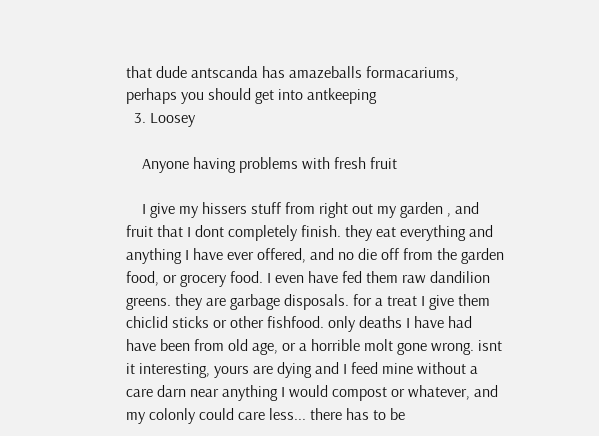that dude antscanda has amazeballs formacariums, perhaps you should get into antkeeping
  3. Loosey

    Anyone having problems with fresh fruit

    I give my hissers stuff from right out my garden , and fruit that I dont completely finish. they eat everything and anything I have ever offered, and no die off from the garden food, or grocery food. I even have fed them raw dandilion greens. they are garbage disposals. for a treat I give them chiclid sticks or other fishfood. only deaths I have had have been from old age, or a horrible molt gone wrong. isnt it interesting, yours are dying and I feed mine without a care darn near anything I would compost or whatever, and my colonly could care less... there has to be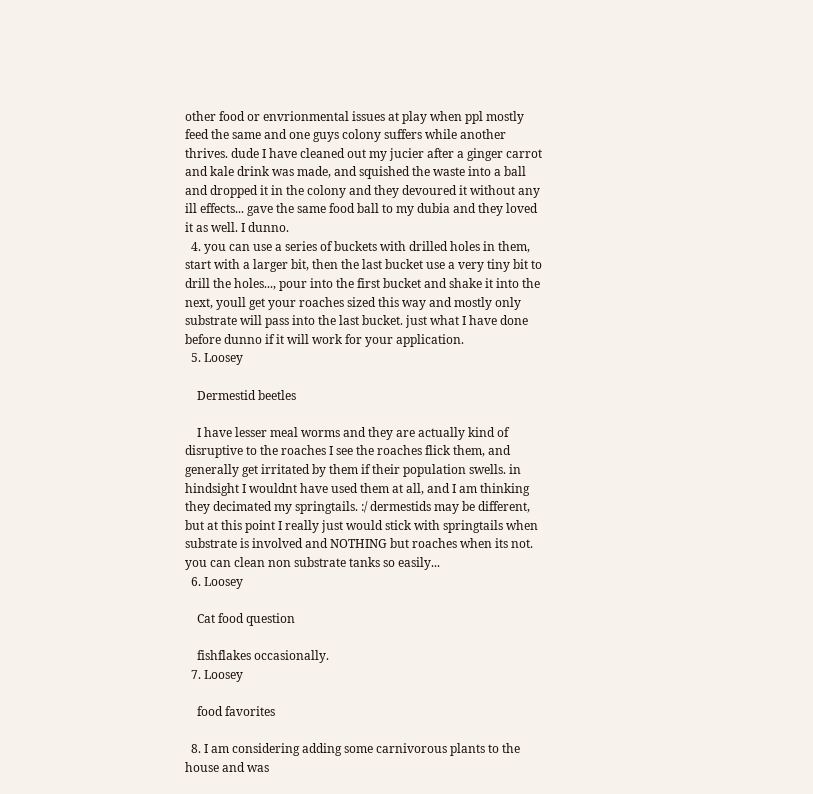other food or envrionmental issues at play when ppl mostly feed the same and one guys colony suffers while another thrives. dude I have cleaned out my jucier after a ginger carrot and kale drink was made, and squished the waste into a ball and dropped it in the colony and they devoured it without any ill effects... gave the same food ball to my dubia and they loved it as well. I dunno.
  4. you can use a series of buckets with drilled holes in them, start with a larger bit, then the last bucket use a very tiny bit to drill the holes..., pour into the first bucket and shake it into the next, youll get your roaches sized this way and mostly only substrate will pass into the last bucket. just what I have done before dunno if it will work for your application.
  5. Loosey

    Dermestid beetles

    I have lesser meal worms and they are actually kind of disruptive to the roaches I see the roaches flick them, and generally get irritated by them if their population swells. in hindsight I wouldnt have used them at all, and I am thinking they decimated my springtails. :/ dermestids may be different, but at this point I really just would stick with springtails when substrate is involved and NOTHING but roaches when its not. you can clean non substrate tanks so easily...
  6. Loosey

    Cat food question

    fishflakes occasionally.
  7. Loosey

    food favorites

  8. I am considering adding some carnivorous plants to the house and was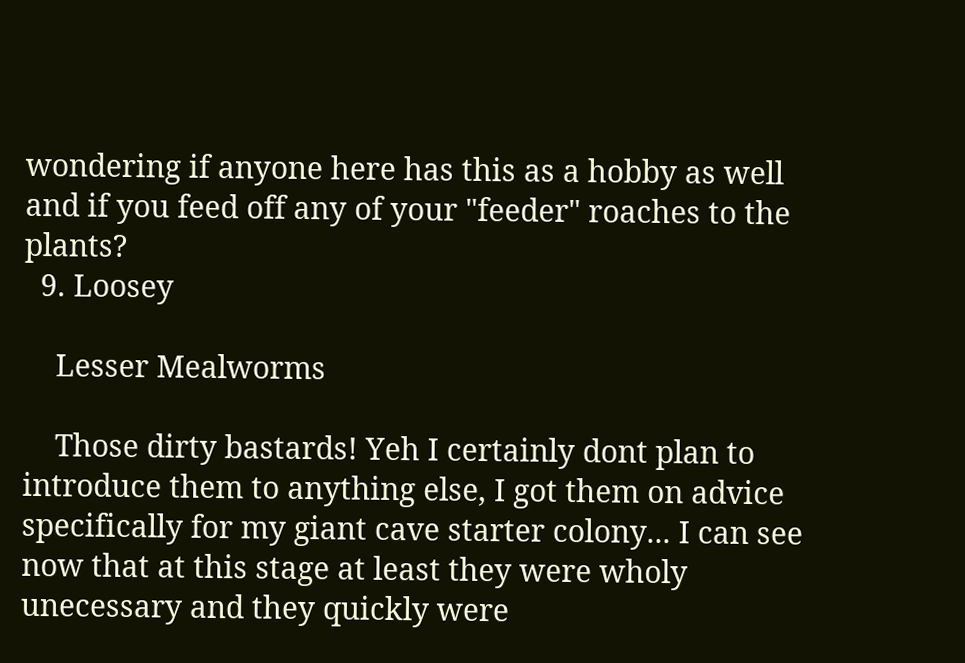wondering if anyone here has this as a hobby as well and if you feed off any of your "feeder" roaches to the plants?
  9. Loosey

    Lesser Mealworms

    Those dirty bastards! Yeh I certainly dont plan to introduce them to anything else, I got them on advice specifically for my giant cave starter colony... I can see now that at this stage at least they were wholy unecessary and they quickly were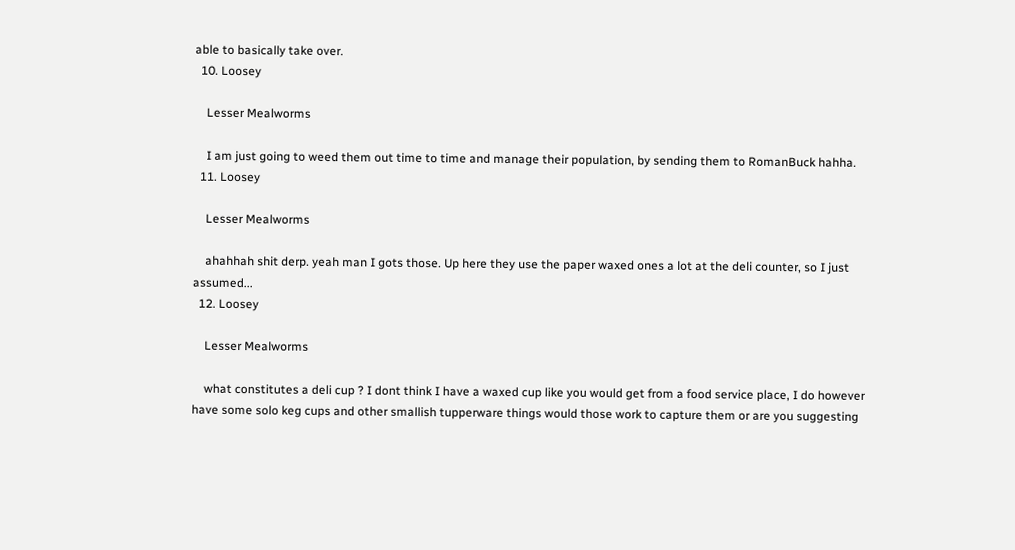able to basically take over.
  10. Loosey

    Lesser Mealworms

    I am just going to weed them out time to time and manage their population, by sending them to RomanBuck hahha.
  11. Loosey

    Lesser Mealworms

    ahahhah shit derp. yeah man I gots those. Up here they use the paper waxed ones a lot at the deli counter, so I just assumed...
  12. Loosey

    Lesser Mealworms

    what constitutes a deli cup ? I dont think I have a waxed cup like you would get from a food service place, I do however have some solo keg cups and other smallish tupperware things would those work to capture them or are you suggesting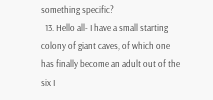something specific?
  13. Hello all- I have a small starting colony of giant caves, of which one has finally become an adult out of the six I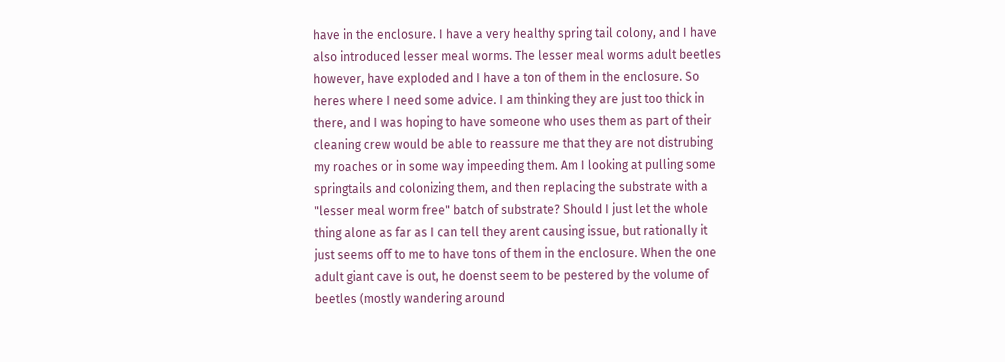have in the enclosure. I have a very healthy spring tail colony, and I have also introduced lesser meal worms. The lesser meal worms adult beetles however, have exploded and I have a ton of them in the enclosure. So heres where I need some advice. I am thinking they are just too thick in there, and I was hoping to have someone who uses them as part of their cleaning crew would be able to reassure me that they are not distrubing my roaches or in some way impeeding them. Am I looking at pulling some springtails and colonizing them, and then replacing the substrate with a "lesser meal worm free" batch of substrate? Should I just let the whole thing alone as far as I can tell they arent causing issue, but rationally it just seems off to me to have tons of them in the enclosure. When the one adult giant cave is out, he doenst seem to be pestered by the volume of beetles (mostly wandering around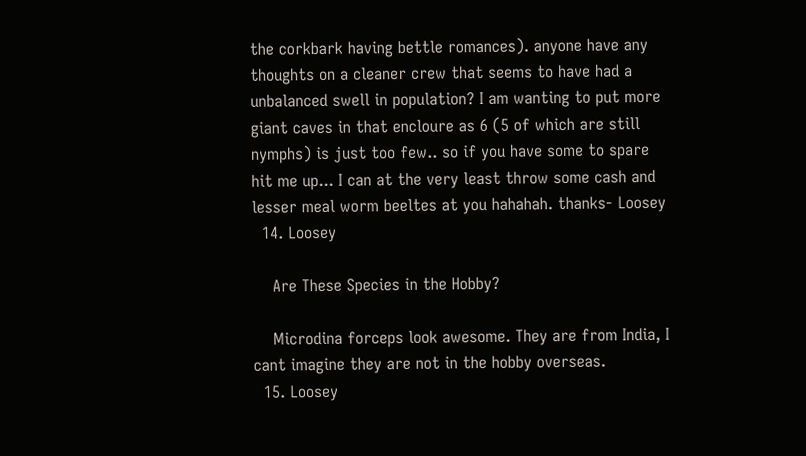the corkbark having bettle romances). anyone have any thoughts on a cleaner crew that seems to have had a unbalanced swell in population? I am wanting to put more giant caves in that encloure as 6 (5 of which are still nymphs) is just too few.. so if you have some to spare hit me up... I can at the very least throw some cash and lesser meal worm beeltes at you hahahah. thanks- Loosey
  14. Loosey

    Are These Species in the Hobby?

    Microdina forceps look awesome. They are from India, I cant imagine they are not in the hobby overseas.
  15. Loosey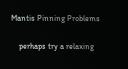Mantis Pinning Problems

    perhaps try a relaxing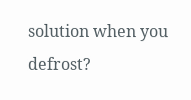solution when you defrost?